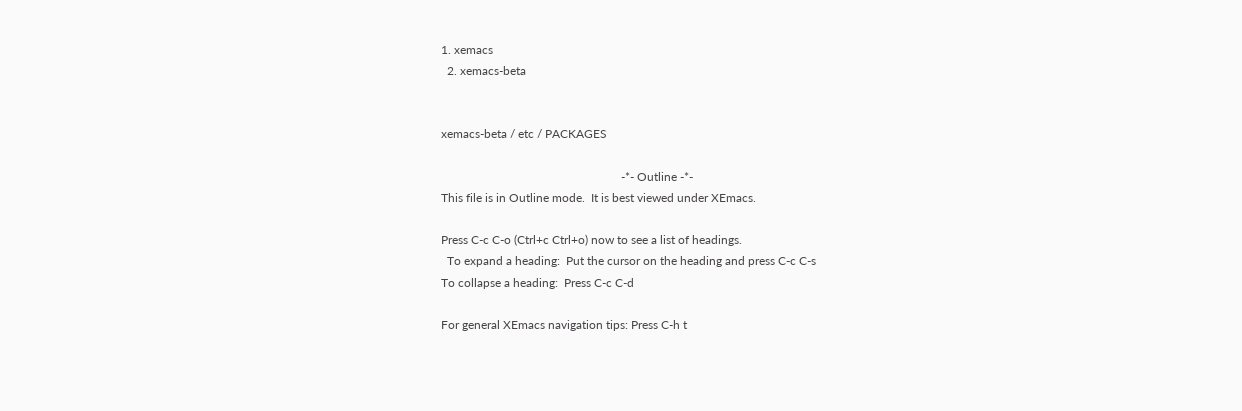1. xemacs
  2. xemacs-beta


xemacs-beta / etc / PACKAGES

                                                            -*- Outline -*-
This file is in Outline mode.  It is best viewed under XEmacs.

Press C-c C-o (Ctrl+c Ctrl+o) now to see a list of headings.
  To expand a heading:  Put the cursor on the heading and press C-c C-s
To collapse a heading:  Press C-c C-d

For general XEmacs navigation tips: Press C-h t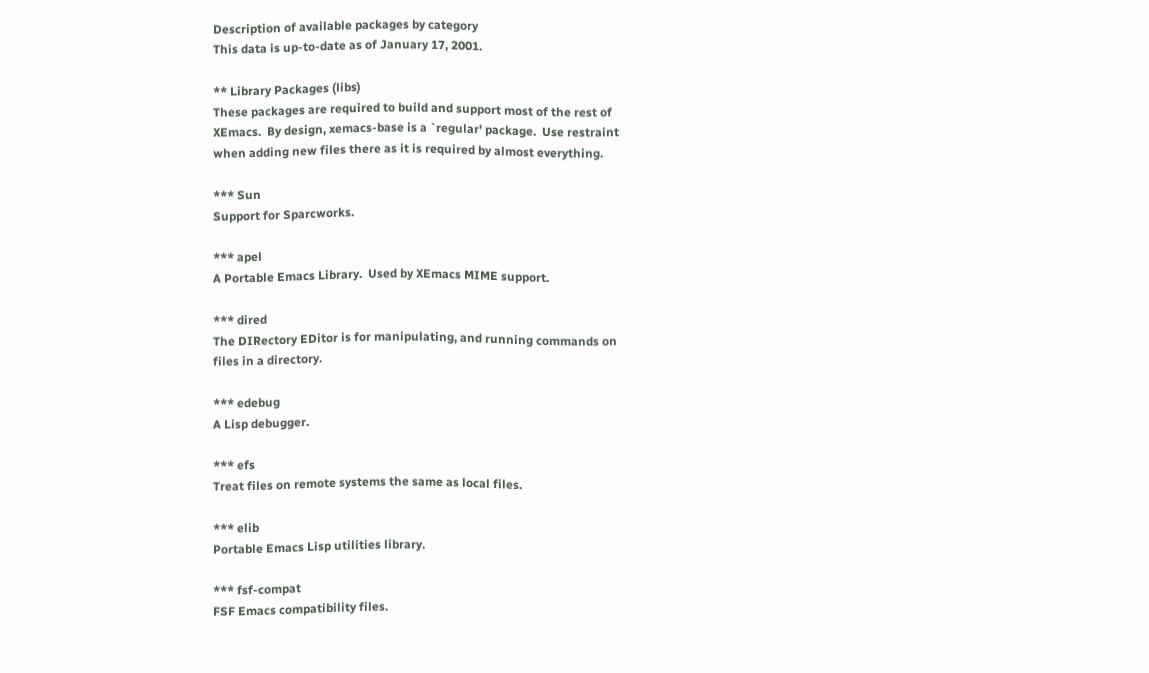Description of available packages by category
This data is up-to-date as of January 17, 2001.

** Library Packages (libs)
These packages are required to build and support most of the rest of
XEmacs.  By design, xemacs-base is a `regular' package.  Use restraint
when adding new files there as it is required by almost everything.

*** Sun
Support for Sparcworks.

*** apel
A Portable Emacs Library.  Used by XEmacs MIME support.

*** dired
The DIRectory EDitor is for manipulating, and running commands on
files in a directory.

*** edebug
A Lisp debugger.

*** efs
Treat files on remote systems the same as local files.

*** elib
Portable Emacs Lisp utilities library.

*** fsf-compat
FSF Emacs compatibility files.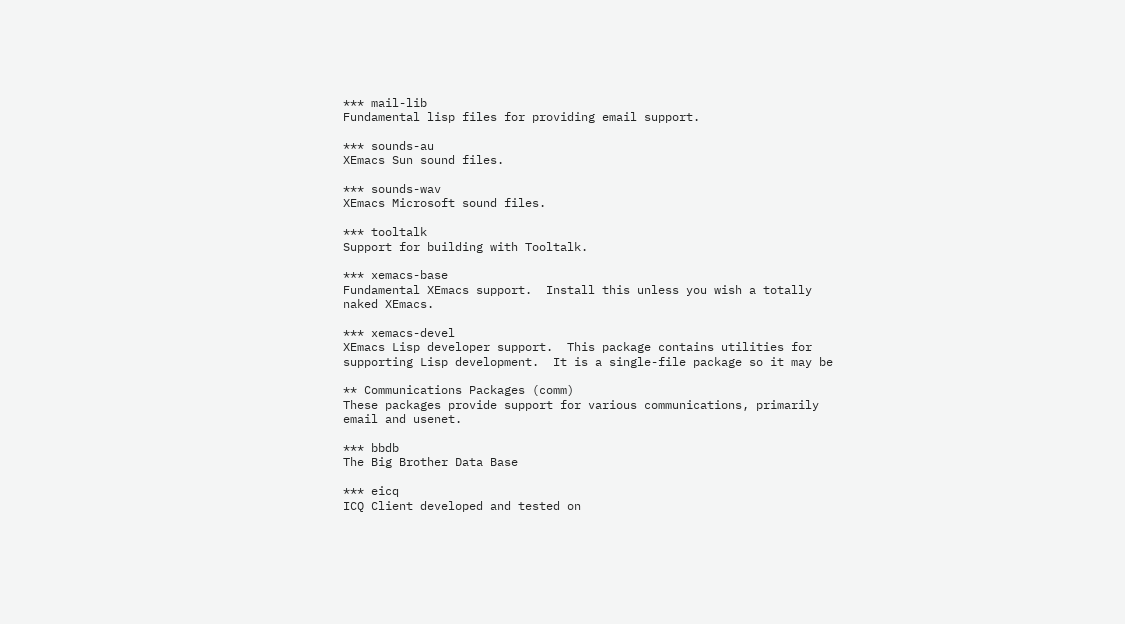*** mail-lib
Fundamental lisp files for providing email support.

*** sounds-au
XEmacs Sun sound files.

*** sounds-wav
XEmacs Microsoft sound files.

*** tooltalk
Support for building with Tooltalk.

*** xemacs-base
Fundamental XEmacs support.  Install this unless you wish a totally
naked XEmacs.

*** xemacs-devel
XEmacs Lisp developer support.  This package contains utilities for
supporting Lisp development.  It is a single-file package so it may be

** Communications Packages (comm)
These packages provide support for various communications, primarily
email and usenet.

*** bbdb
The Big Brother Data Base

*** eicq
ICQ Client developed and tested on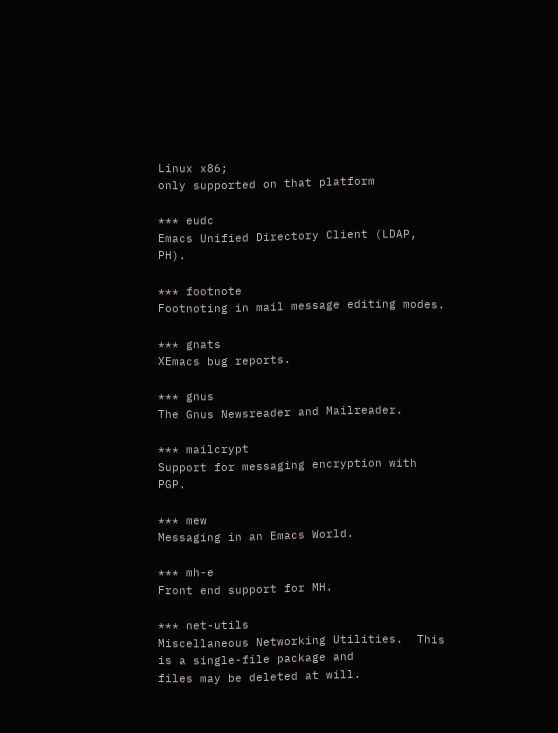Linux x86;
only supported on that platform

*** eudc
Emacs Unified Directory Client (LDAP, PH).

*** footnote
Footnoting in mail message editing modes.

*** gnats
XEmacs bug reports.

*** gnus
The Gnus Newsreader and Mailreader.

*** mailcrypt
Support for messaging encryption with PGP.

*** mew
Messaging in an Emacs World.

*** mh-e
Front end support for MH.

*** net-utils
Miscellaneous Networking Utilities.  This is a single-file package and
files may be deleted at will.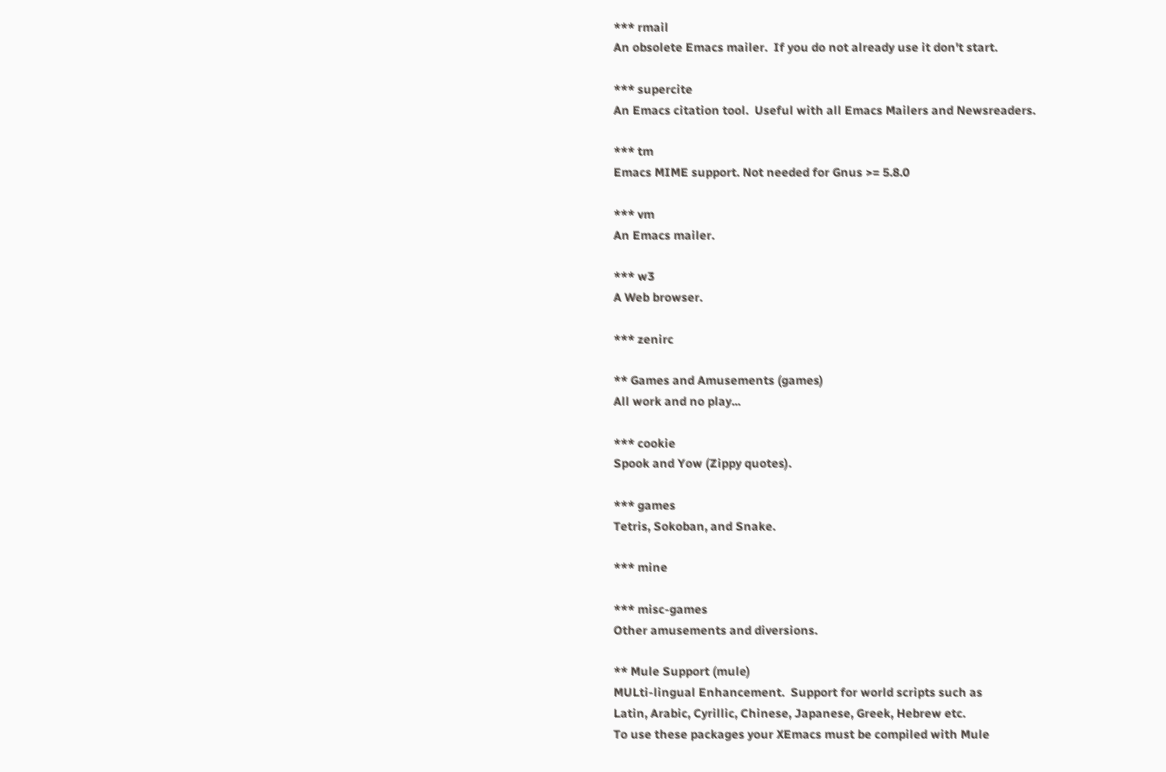*** rmail
An obsolete Emacs mailer.  If you do not already use it don't start.

*** supercite
An Emacs citation tool.  Useful with all Emacs Mailers and Newsreaders.

*** tm
Emacs MIME support. Not needed for Gnus >= 5.8.0

*** vm
An Emacs mailer.

*** w3
A Web browser.

*** zenirc

** Games and Amusements (games)
All work and no play...

*** cookie
Spook and Yow (Zippy quotes).

*** games
Tetris, Sokoban, and Snake.

*** mine

*** misc-games
Other amusements and diversions.

** Mule Support (mule)
MULti-lingual Enhancement.  Support for world scripts such as
Latin, Arabic, Cyrillic, Chinese, Japanese, Greek, Hebrew etc.
To use these packages your XEmacs must be compiled with Mule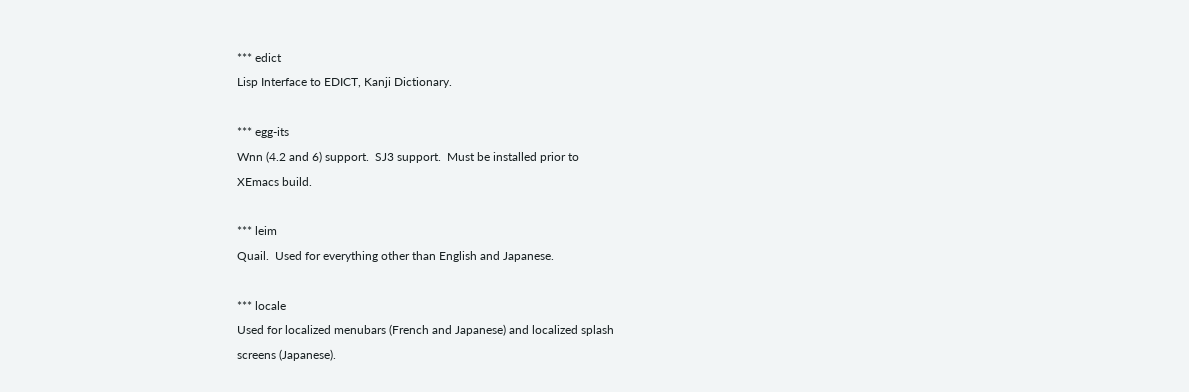*** edict
Lisp Interface to EDICT, Kanji Dictionary.

*** egg-its
Wnn (4.2 and 6) support.  SJ3 support.  Must be installed prior to
XEmacs build.

*** leim
Quail.  Used for everything other than English and Japanese.

*** locale
Used for localized menubars (French and Japanese) and localized splash
screens (Japanese).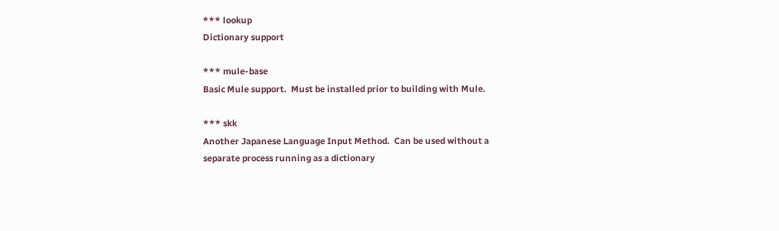*** lookup
Dictionary support

*** mule-base
Basic Mule support.  Must be installed prior to building with Mule.

*** skk
Another Japanese Language Input Method.  Can be used without a
separate process running as a dictionary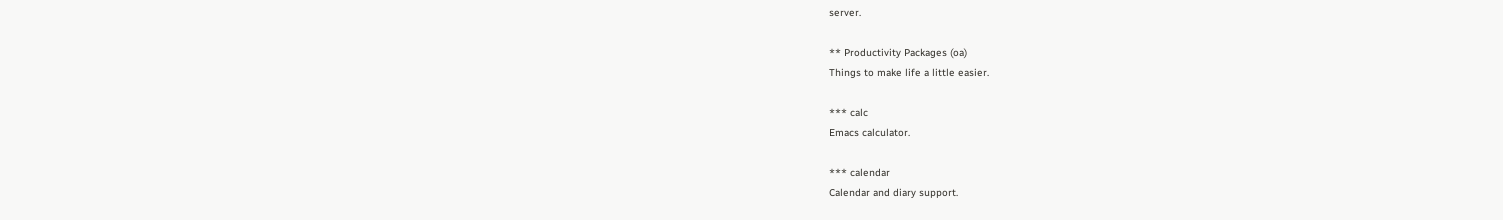server.

** Productivity Packages (oa)
Things to make life a little easier.

*** calc
Emacs calculator.

*** calendar
Calendar and diary support.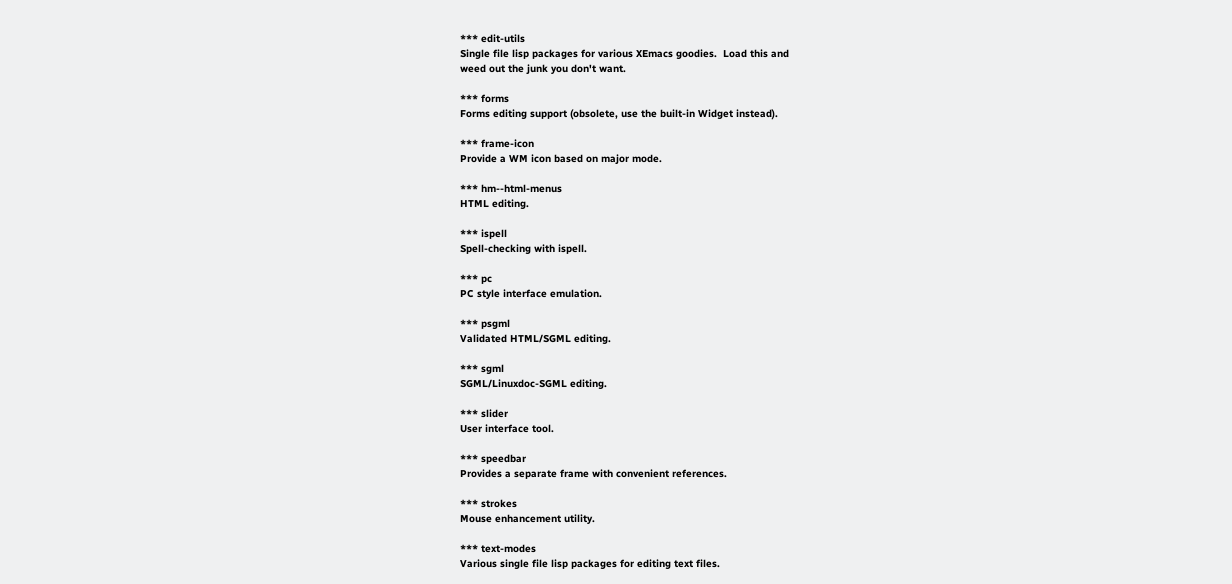*** edit-utils
Single file lisp packages for various XEmacs goodies.  Load this and
weed out the junk you don't want.

*** forms
Forms editing support (obsolete, use the built-in Widget instead).

*** frame-icon
Provide a WM icon based on major mode.

*** hm--html-menus
HTML editing.

*** ispell
Spell-checking with ispell.

*** pc
PC style interface emulation.

*** psgml
Validated HTML/SGML editing.

*** sgml
SGML/Linuxdoc-SGML editing.

*** slider
User interface tool.

*** speedbar
Provides a separate frame with convenient references.

*** strokes
Mouse enhancement utility.

*** text-modes
Various single file lisp packages for editing text files.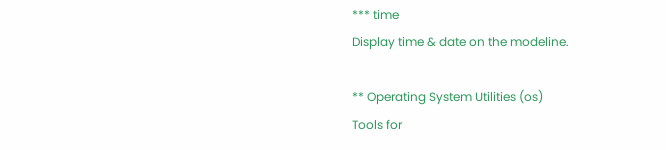*** time
Display time & date on the modeline.

** Operating System Utilities (os)
Tools for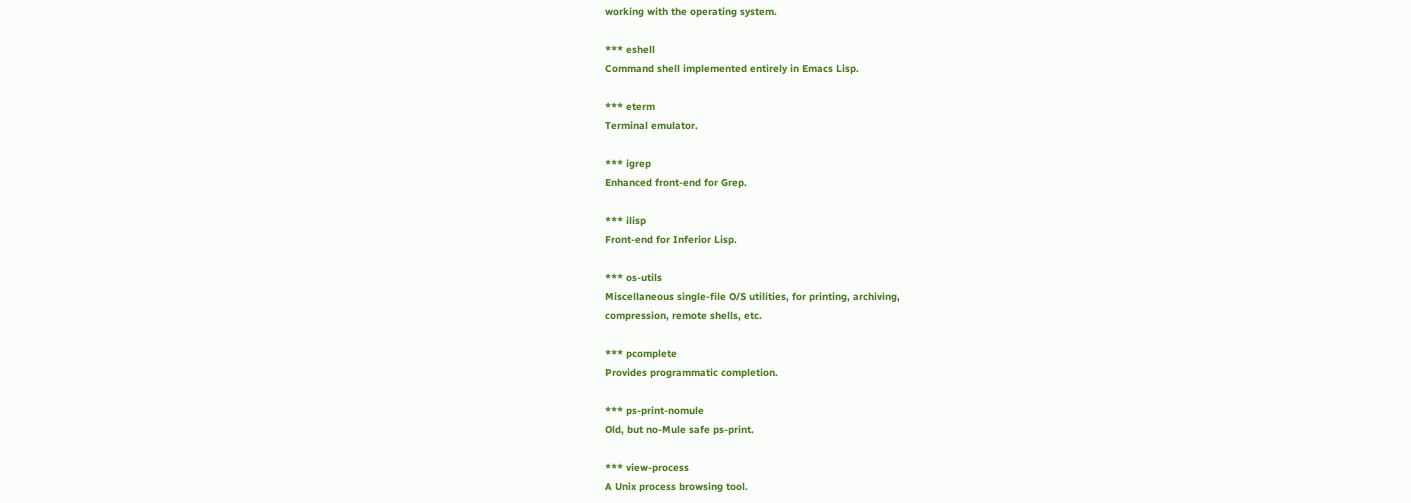working with the operating system.

*** eshell
Command shell implemented entirely in Emacs Lisp.

*** eterm
Terminal emulator.

*** igrep
Enhanced front-end for Grep.

*** ilisp
Front-end for Inferior Lisp.

*** os-utils
Miscellaneous single-file O/S utilities, for printing, archiving,
compression, remote shells, etc.

*** pcomplete
Provides programmatic completion.

*** ps-print-nomule
Old, but no-Mule safe ps-print.

*** view-process
A Unix process browsing tool.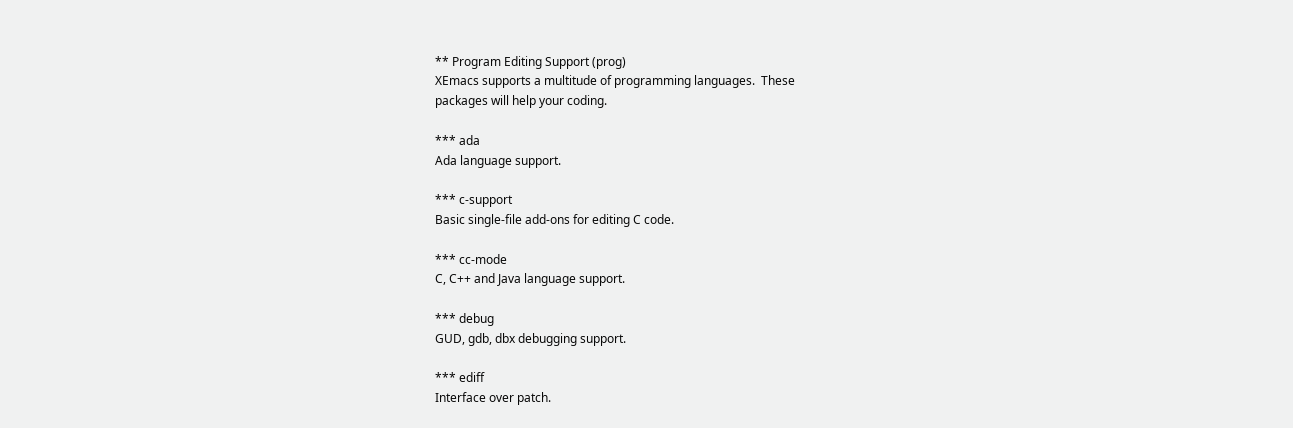** Program Editing Support (prog)
XEmacs supports a multitude of programming languages.  These
packages will help your coding.

*** ada
Ada language support.

*** c-support
Basic single-file add-ons for editing C code.

*** cc-mode
C, C++ and Java language support.

*** debug
GUD, gdb, dbx debugging support.

*** ediff
Interface over patch.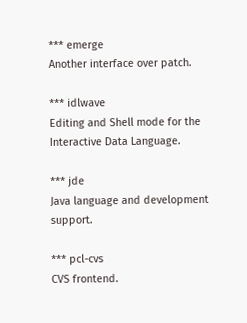*** emerge
Another interface over patch.

*** idlwave
Editing and Shell mode for the Interactive Data Language.

*** jde
Java language and development support.

*** pcl-cvs
CVS frontend.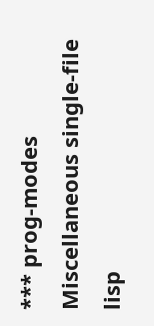*** prog-modes
Miscellaneous single-file lisp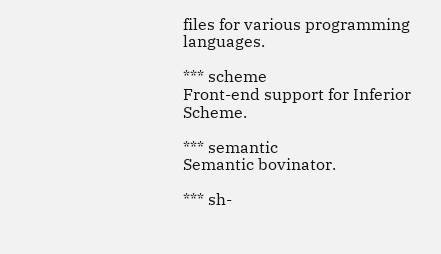files for various programming languages.

*** scheme
Front-end support for Inferior Scheme.

*** semantic
Semantic bovinator.

*** sh-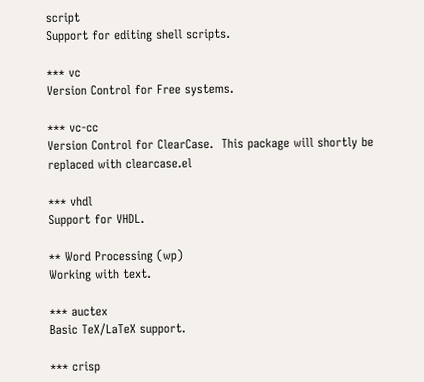script
Support for editing shell scripts.

*** vc
Version Control for Free systems.

*** vc-cc
Version Control for ClearCase.  This package will shortly be
replaced with clearcase.el

*** vhdl
Support for VHDL.

** Word Processing (wp)
Working with text.

*** auctex
Basic TeX/LaTeX support.

*** crisp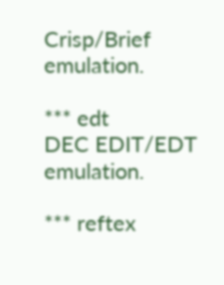Crisp/Brief emulation.

*** edt
DEC EDIT/EDT emulation.

*** reftex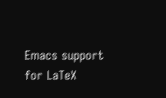Emacs support for LaTeX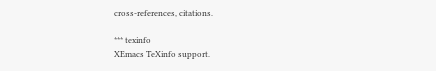cross-references, citations.

*** texinfo
XEmacs TeXinfo support.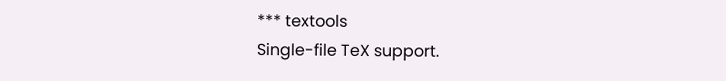*** textools
Single-file TeX support.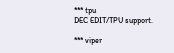*** tpu
DEC EDIT/TPU support.

*** viper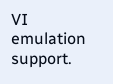VI emulation support.